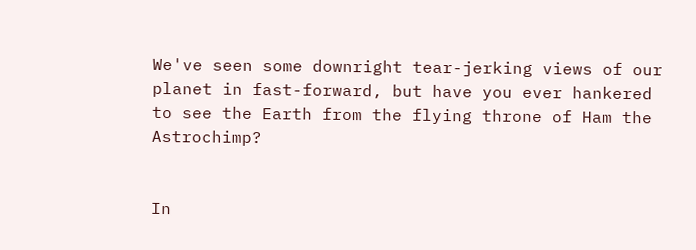We've seen some downright tear-jerking views of our planet in fast-forward, but have you ever hankered to see the Earth from the flying throne of Ham the Astrochimp?


In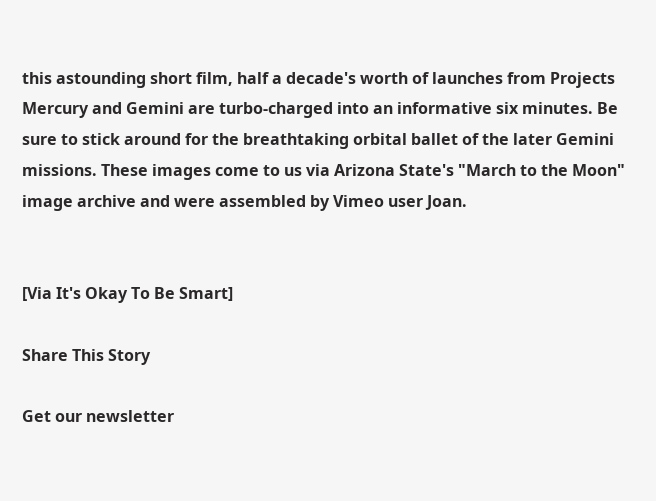this astounding short film, half a decade's worth of launches from Projects Mercury and Gemini are turbo-charged into an informative six minutes. Be sure to stick around for the breathtaking orbital ballet of the later Gemini missions. These images come to us via Arizona State's "March to the Moon" image archive and were assembled by Vimeo user Joan.


[Via It's Okay To Be Smart]

Share This Story

Get our newsletter